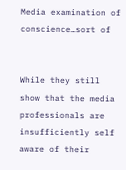Media examination of conscience…sort of


While they still show that the media professionals are insufficiently self aware of their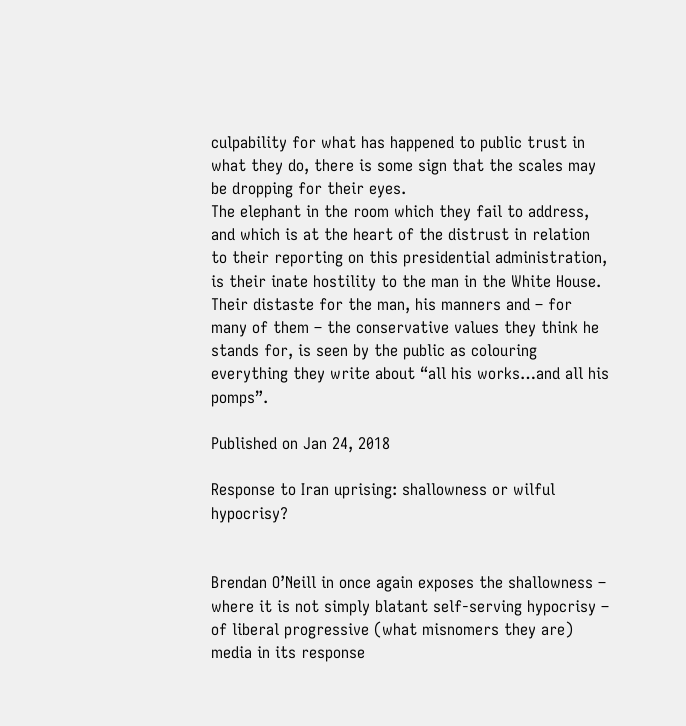culpability for what has happened to public trust in what they do, there is some sign that the scales may be dropping for their eyes.
The elephant in the room which they fail to address, and which is at the heart of the distrust in relation to their reporting on this presidential administration, is their inate hostility to the man in the White House. Their distaste for the man, his manners and – for many of them – the conservative values they think he stands for, is seen by the public as colouring everything they write about “all his works…and all his pomps”.

Published on Jan 24, 2018

Response to Iran uprising: shallowness or wilful hypocrisy?


Brendan O’Neill in once again exposes the shallowness – where it is not simply blatant self-serving hypocrisy – of liberal progressive (what misnomers they are) media in its response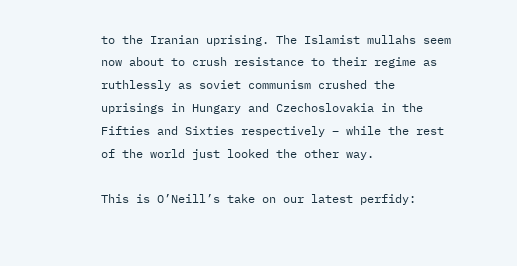to the Iranian uprising. The Islamist mullahs seem now about to crush resistance to their regime as ruthlessly as soviet communism crushed the uprisings in Hungary and Czechoslovakia in the Fifties and Sixties respectively – while the rest of the world just looked the other way.

This is O’Neill’s take on our latest perfidy: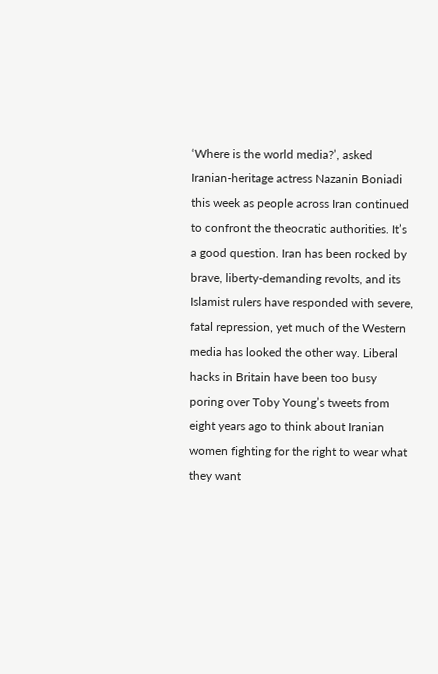‘Where is the world media?’, asked Iranian-heritage actress Nazanin Boniadi this week as people across Iran continued to confront the theocratic authorities. It’s a good question. Iran has been rocked by brave, liberty-demanding revolts, and its Islamist rulers have responded with severe, fatal repression, yet much of the Western media has looked the other way. Liberal hacks in Britain have been too busy poring over Toby Young’s tweets from eight years ago to think about Iranian women fighting for the right to wear what they want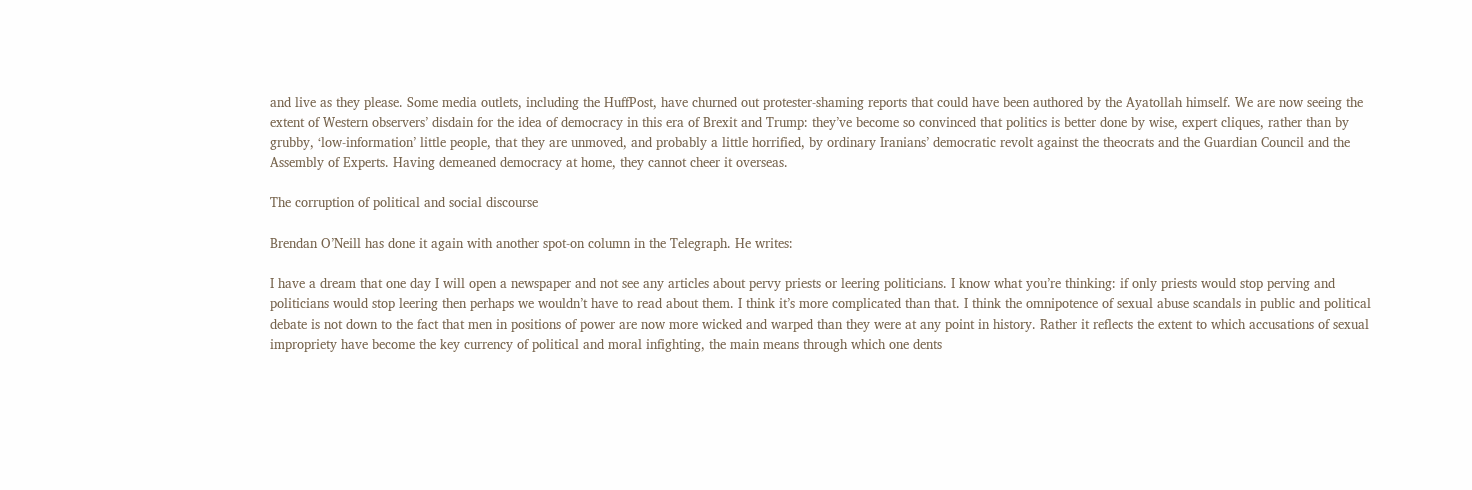and live as they please. Some media outlets, including the HuffPost, have churned out protester-shaming reports that could have been authored by the Ayatollah himself. We are now seeing the extent of Western observers’ disdain for the idea of democracy in this era of Brexit and Trump: they’ve become so convinced that politics is better done by wise, expert cliques, rather than by grubby, ‘low-information’ little people, that they are unmoved, and probably a little horrified, by ordinary Iranians’ democratic revolt against the theocrats and the Guardian Council and the Assembly of Experts. Having demeaned democracy at home, they cannot cheer it overseas.

The corruption of political and social discourse

Brendan O’Neill has done it again with another spot-on column in the Telegraph. He writes:

I have a dream that one day I will open a newspaper and not see any articles about pervy priests or leering politicians. I know what you’re thinking: if only priests would stop perving and politicians would stop leering then perhaps we wouldn’t have to read about them. I think it’s more complicated than that. I think the omnipotence of sexual abuse scandals in public and political debate is not down to the fact that men in positions of power are now more wicked and warped than they were at any point in history. Rather it reflects the extent to which accusations of sexual impropriety have become the key currency of political and moral infighting, the main means through which one dents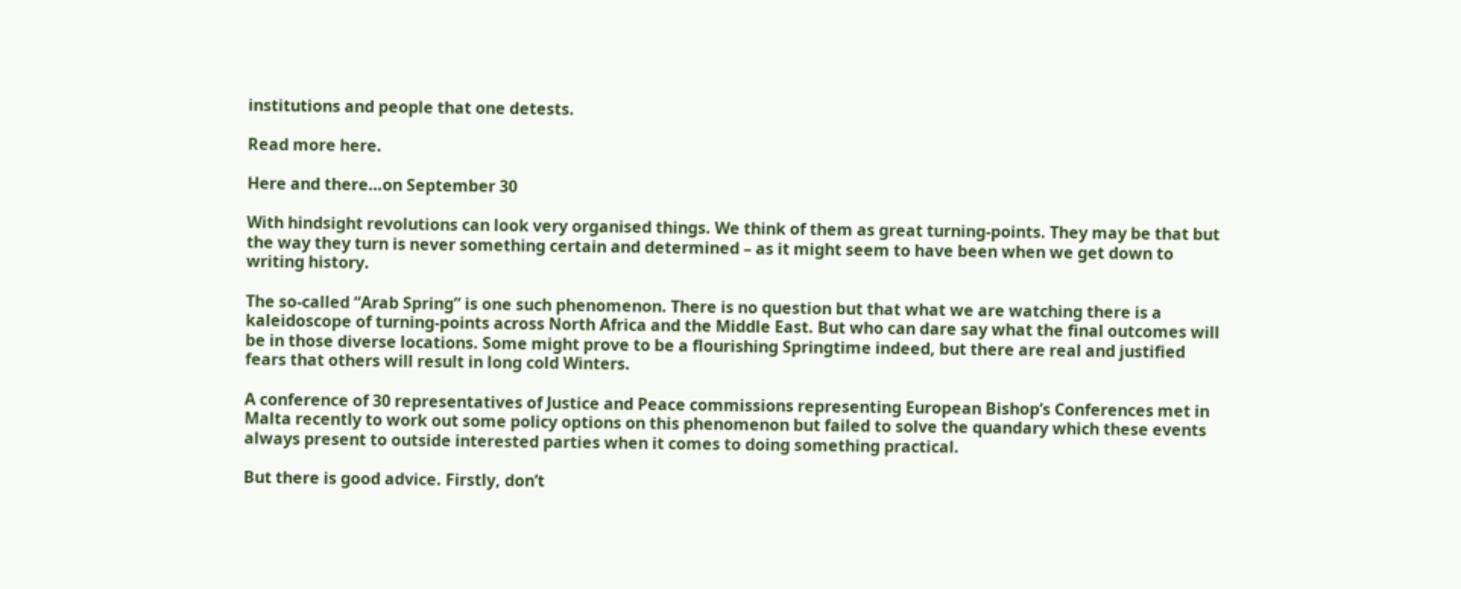institutions and people that one detests.

Read more here.

Here and there…on September 30

With hindsight revolutions can look very organised things. We think of them as great turning-points. They may be that but the way they turn is never something certain and determined – as it might seem to have been when we get down to writing history.

The so-called “Arab Spring” is one such phenomenon. There is no question but that what we are watching there is a kaleidoscope of turning-points across North Africa and the Middle East. But who can dare say what the final outcomes will be in those diverse locations. Some might prove to be a flourishing Springtime indeed, but there are real and justified fears that others will result in long cold Winters.

A conference of 30 representatives of Justice and Peace commissions representing European Bishop’s Conferences met in Malta recently to work out some policy options on this phenomenon but failed to solve the quandary which these events always present to outside interested parties when it comes to doing something practical.

But there is good advice. Firstly, don’t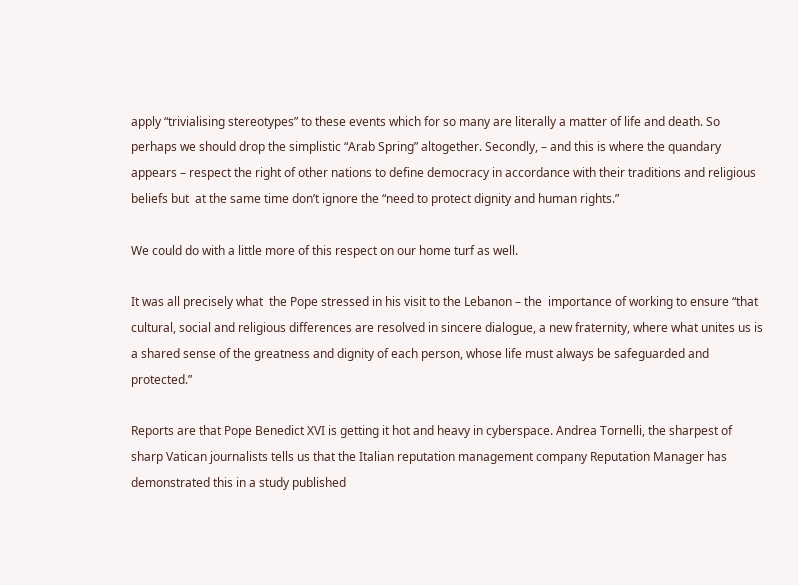apply “trivialising stereotypes” to these events which for so many are literally a matter of life and death. So perhaps we should drop the simplistic “Arab Spring” altogether. Secondly, – and this is where the quandary appears – respect the right of other nations to define democracy in accordance with their traditions and religious beliefs but  at the same time don’t ignore the “need to protect dignity and human rights.”

We could do with a little more of this respect on our home turf as well.

It was all precisely what  the Pope stressed in his visit to the Lebanon – the  importance of working to ensure “that cultural, social and religious differences are resolved in sincere dialogue, a new fraternity, where what unites us is a shared sense of the greatness and dignity of each person, whose life must always be safeguarded and protected.”

Reports are that Pope Benedict XVI is getting it hot and heavy in cyberspace. Andrea Tornelli, the sharpest of sharp Vatican journalists tells us that the Italian reputation management company Reputation Manager has demonstrated this in a study published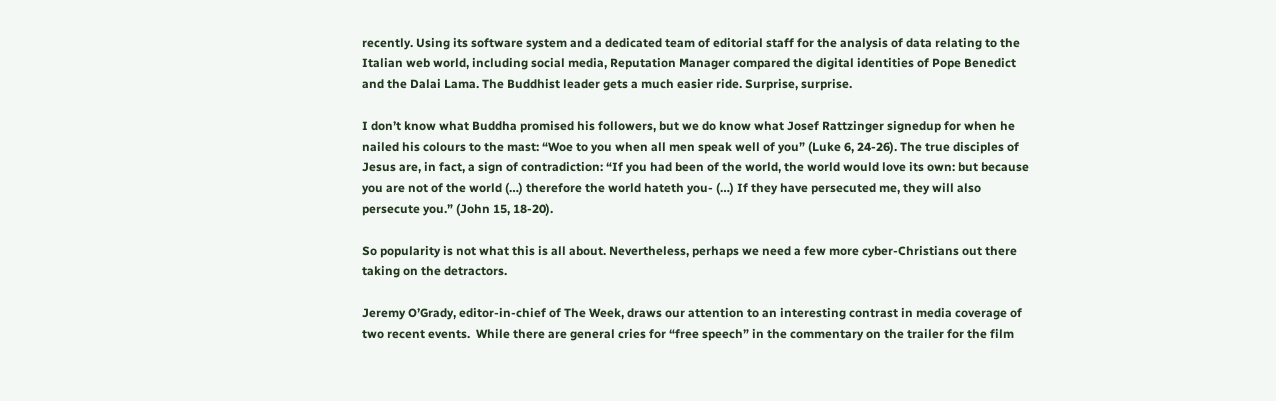recently. Using its software system and a dedicated team of editorial staff for the analysis of data relating to the Italian web world, including social media, Reputation Manager compared the digital identities of Pope Benedict and the Dalai Lama. The Buddhist leader gets a much easier ride. Surprise, surprise.

I don’t know what Buddha promised his followers, but we do know what Josef Rattzinger signedup for when he nailed his colours to the mast: “Woe to you when all men speak well of you” (Luke 6, 24-26). The true disciples of Jesus are, in fact, a sign of contradiction: “If you had been of the world, the world would love its own: but because you are not of the world (…) therefore the world hateth you- (…) If they have persecuted me, they will also persecute you.” (John 15, 18-20).

So popularity is not what this is all about. Nevertheless, perhaps we need a few more cyber-Christians out there taking on the detractors.

Jeremy O’Grady, editor-in-chief of The Week, draws our attention to an interesting contrast in media coverage of two recent events.  While there are general cries for “free speech” in the commentary on the trailer for the film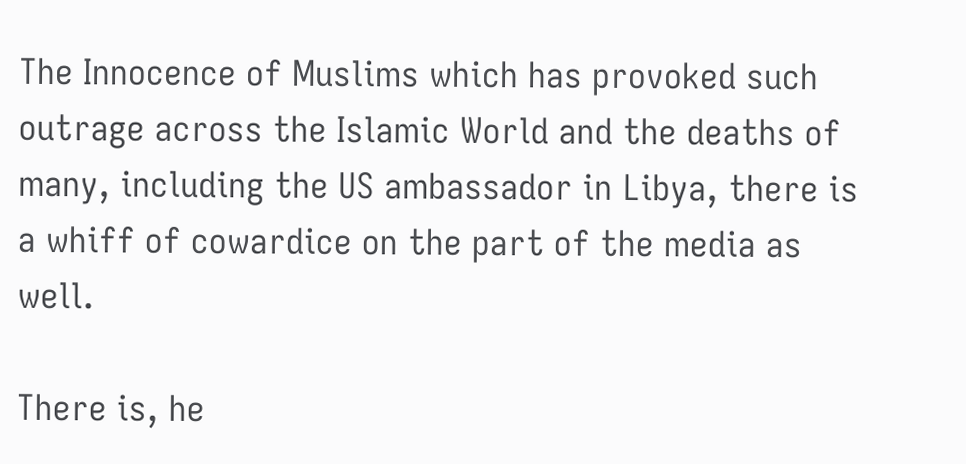The Innocence of Muslims which has provoked such outrage across the Islamic World and the deaths of many, including the US ambassador in Libya, there is a whiff of cowardice on the part of the media as well.

There is, he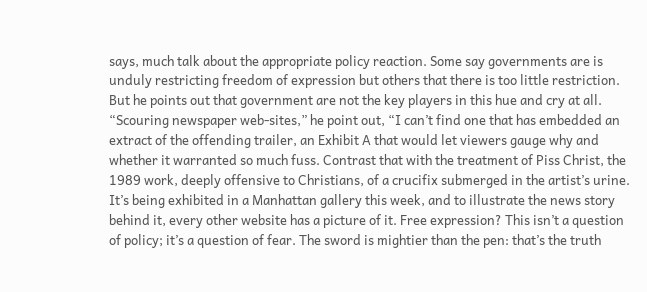says, much talk about the appropriate policy reaction. Some say governments are is unduly restricting freedom of expression but others that there is too little restriction. But he points out that government are not the key players in this hue and cry at all. “Scouring newspaper web-sites,” he point out, “I can’t find one that has embedded an extract of the offending trailer, an Exhibit A that would let viewers gauge why and whether it warranted so much fuss. Contrast that with the treatment of Piss Christ, the 1989 work, deeply offensive to Christians, of a crucifix submerged in the artist’s urine. It’s being exhibited in a Manhattan gallery this week, and to illustrate the news story behind it, every other website has a picture of it. Free expression? This isn’t a question of policy; it’s a question of fear. The sword is mightier than the pen: that’s the truth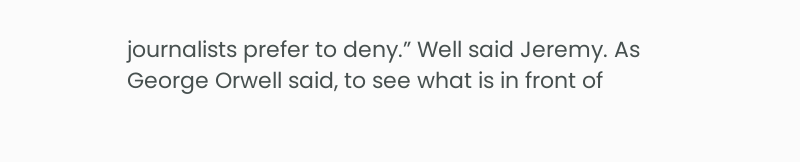journalists prefer to deny.” Well said Jeremy. As George Orwell said, to see what is in front of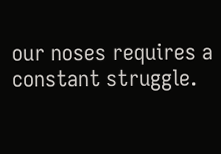our noses requires a constant struggle.